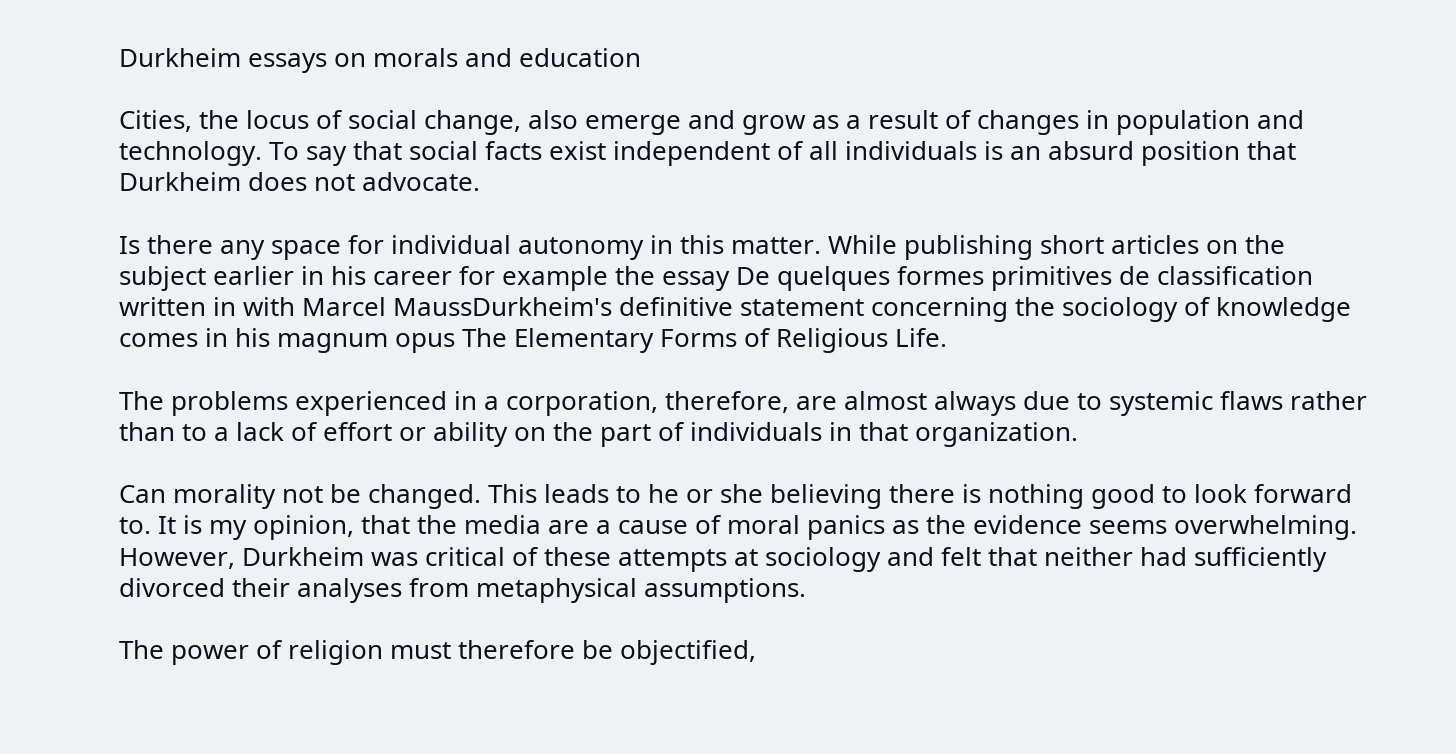Durkheim essays on morals and education

Cities, the locus of social change, also emerge and grow as a result of changes in population and technology. To say that social facts exist independent of all individuals is an absurd position that Durkheim does not advocate.

Is there any space for individual autonomy in this matter. While publishing short articles on the subject earlier in his career for example the essay De quelques formes primitives de classification written in with Marcel MaussDurkheim's definitive statement concerning the sociology of knowledge comes in his magnum opus The Elementary Forms of Religious Life.

The problems experienced in a corporation, therefore, are almost always due to systemic flaws rather than to a lack of effort or ability on the part of individuals in that organization.

Can morality not be changed. This leads to he or she believing there is nothing good to look forward to. It is my opinion, that the media are a cause of moral panics as the evidence seems overwhelming. However, Durkheim was critical of these attempts at sociology and felt that neither had sufficiently divorced their analyses from metaphysical assumptions.

The power of religion must therefore be objectified,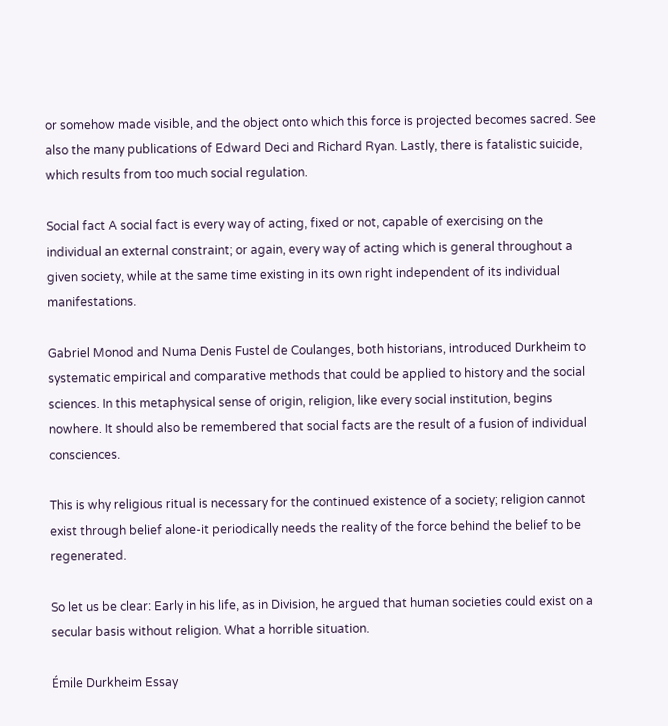or somehow made visible, and the object onto which this force is projected becomes sacred. See also the many publications of Edward Deci and Richard Ryan. Lastly, there is fatalistic suicide, which results from too much social regulation.

Social fact A social fact is every way of acting, fixed or not, capable of exercising on the individual an external constraint; or again, every way of acting which is general throughout a given society, while at the same time existing in its own right independent of its individual manifestations.

Gabriel Monod and Numa Denis Fustel de Coulanges, both historians, introduced Durkheim to systematic empirical and comparative methods that could be applied to history and the social sciences. In this metaphysical sense of origin, religion, like every social institution, begins nowhere. It should also be remembered that social facts are the result of a fusion of individual consciences.

This is why religious ritual is necessary for the continued existence of a society; religion cannot exist through belief alone-it periodically needs the reality of the force behind the belief to be regenerated.

So let us be clear: Early in his life, as in Division, he argued that human societies could exist on a secular basis without religion. What a horrible situation.

Émile Durkheim Essay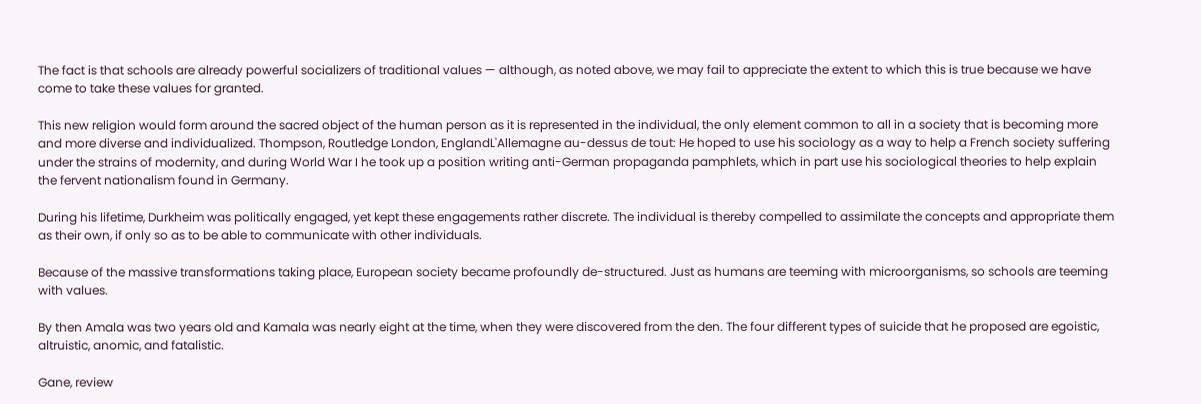The fact is that schools are already powerful socializers of traditional values — although, as noted above, we may fail to appreciate the extent to which this is true because we have come to take these values for granted.

This new religion would form around the sacred object of the human person as it is represented in the individual, the only element common to all in a society that is becoming more and more diverse and individualized. Thompson, Routledge London, EnglandL'Allemagne au-dessus de tout: He hoped to use his sociology as a way to help a French society suffering under the strains of modernity, and during World War I he took up a position writing anti-German propaganda pamphlets, which in part use his sociological theories to help explain the fervent nationalism found in Germany.

During his lifetime, Durkheim was politically engaged, yet kept these engagements rather discrete. The individual is thereby compelled to assimilate the concepts and appropriate them as their own, if only so as to be able to communicate with other individuals.

Because of the massive transformations taking place, European society became profoundly de-structured. Just as humans are teeming with microorganisms, so schools are teeming with values.

By then Amala was two years old and Kamala was nearly eight at the time, when they were discovered from the den. The four different types of suicide that he proposed are egoistic, altruistic, anomic, and fatalistic.

Gane, review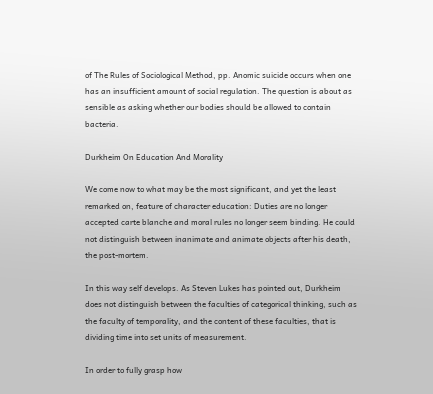of The Rules of Sociological Method, pp. Anomic suicide occurs when one has an insufficient amount of social regulation. The question is about as sensible as asking whether our bodies should be allowed to contain bacteria.

Durkheim On Education And Morality

We come now to what may be the most significant, and yet the least remarked on, feature of character education: Duties are no longer accepted carte blanche and moral rules no longer seem binding. He could not distinguish between inanimate and animate objects after his death, the post-mortem.

In this way self develops. As Steven Lukes has pointed out, Durkheim does not distinguish between the faculties of categorical thinking, such as the faculty of temporality, and the content of these faculties, that is dividing time into set units of measurement.

In order to fully grasp how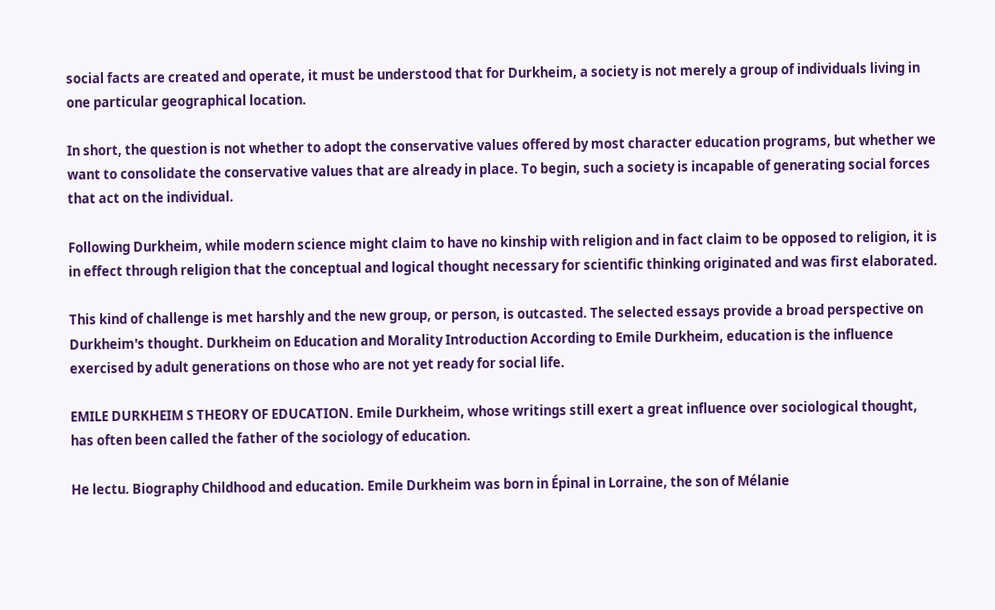social facts are created and operate, it must be understood that for Durkheim, a society is not merely a group of individuals living in one particular geographical location.

In short, the question is not whether to adopt the conservative values offered by most character education programs, but whether we want to consolidate the conservative values that are already in place. To begin, such a society is incapable of generating social forces that act on the individual.

Following Durkheim, while modern science might claim to have no kinship with religion and in fact claim to be opposed to religion, it is in effect through religion that the conceptual and logical thought necessary for scientific thinking originated and was first elaborated.

This kind of challenge is met harshly and the new group, or person, is outcasted. The selected essays provide a broad perspective on Durkheim's thought. Durkheim on Education and Morality Introduction According to Emile Durkheim, education is the influence exercised by adult generations on those who are not yet ready for social life.

EMILE DURKHEIM S THEORY OF EDUCATION. Emile Durkheim, whose writings still exert a great influence over sociological thought, has often been called the father of the sociology of education.

He lectu. Biography Childhood and education. Emile Durkheim was born in Épinal in Lorraine, the son of Mélanie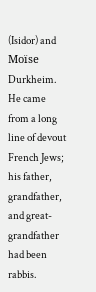(Isidor) and Moïse Durkheim. He came from a long line of devout French Jews; his father, grandfather, and great-grandfather had been rabbis.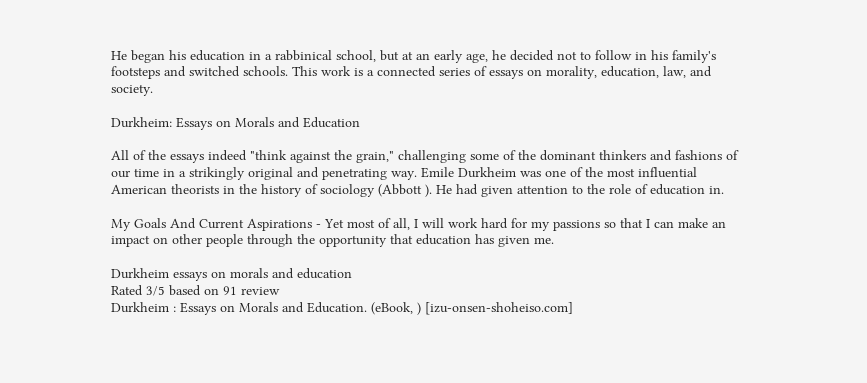He began his education in a rabbinical school, but at an early age, he decided not to follow in his family's footsteps and switched schools. This work is a connected series of essays on morality, education, law, and society.

Durkheim: Essays on Morals and Education

All of the essays indeed "think against the grain," challenging some of the dominant thinkers and fashions of our time in a strikingly original and penetrating way. Emile Durkheim was one of the most influential American theorists in the history of sociology (Abbott ). He had given attention to the role of education in.

My Goals And Current Aspirations - Yet most of all, I will work hard for my passions so that I can make an impact on other people through the opportunity that education has given me.

Durkheim essays on morals and education
Rated 3/5 based on 91 review
Durkheim : Essays on Morals and Education. (eBook, ) [izu-onsen-shoheiso.com]